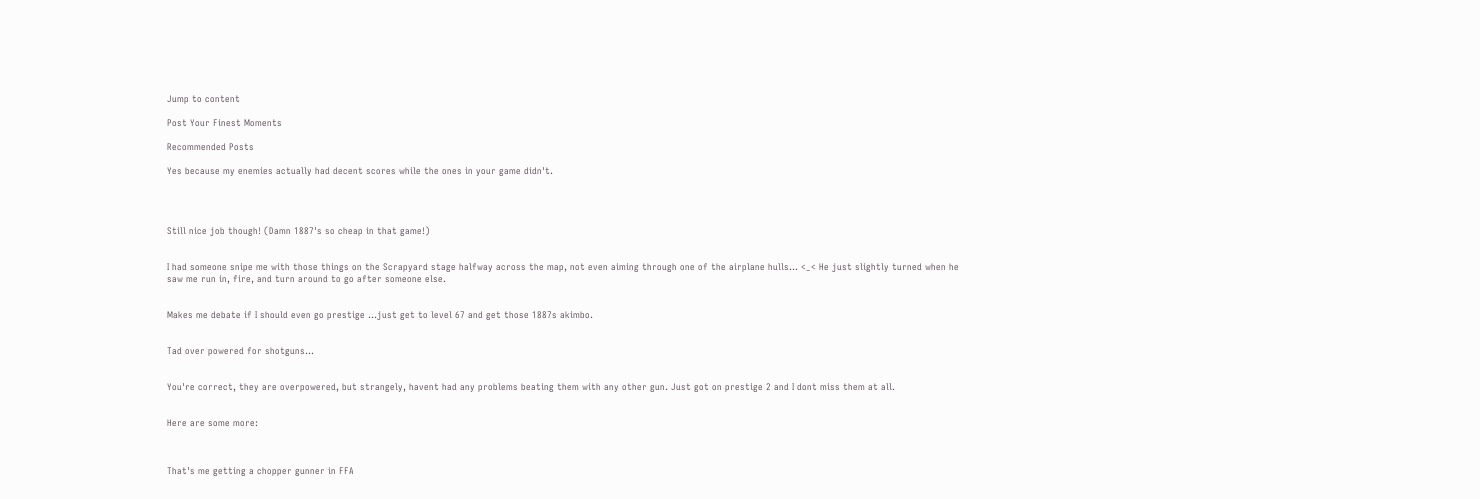Jump to content

Post Your Finest Moments

Recommended Posts

Yes because my enemies actually had decent scores while the ones in your game didn't.




Still nice job though! (Damn 1887's so cheap in that game!)


I had someone snipe me with those things on the Scrapyard stage halfway across the map, not even aiming through one of the airplane hulls... <_< He just slightly turned when he saw me run in, fire, and turn around to go after someone else.


Makes me debate if I should even go prestige ...just get to level 67 and get those 1887s akimbo.


Tad over powered for shotguns...


You're correct, they are overpowered, but strangely, havent had any problems beating them with any other gun. Just got on prestige 2 and I dont miss them at all.


Here are some more:



That's me getting a chopper gunner in FFA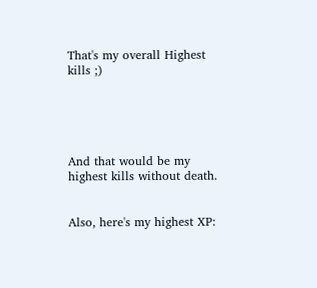That's my overall Highest kills ;)





And that would be my highest kills without death.


Also, here's my highest XP: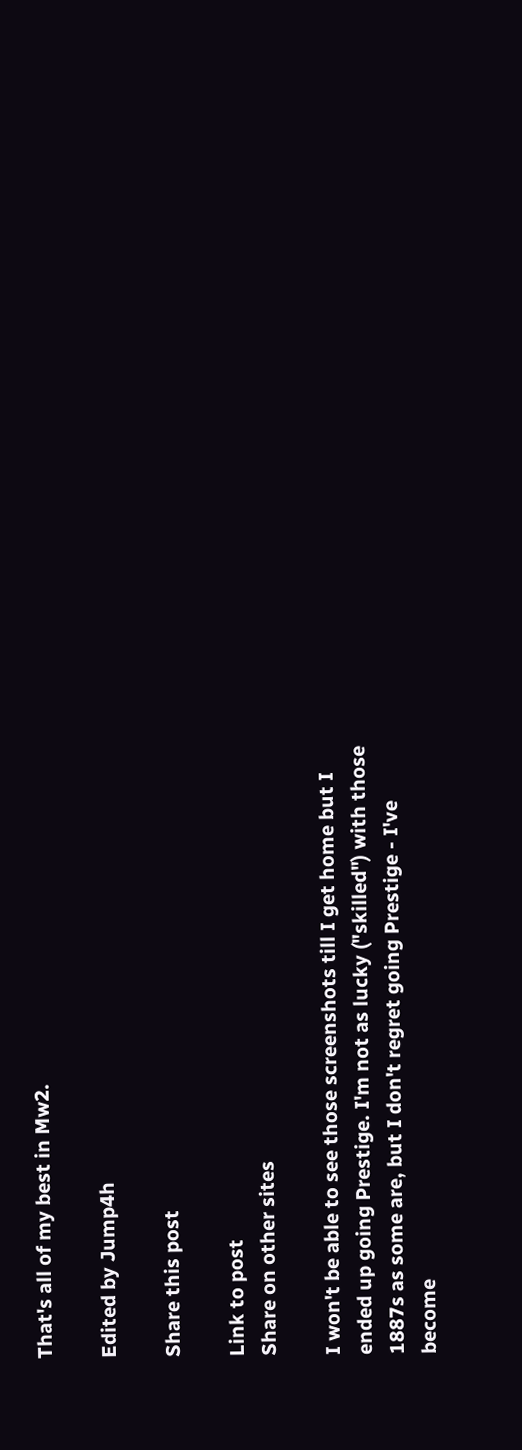That's all of my best in Mw2.

Edited by Jump4h

Share this post

Link to post
Share on other sites

I won't be able to see those screenshots till I get home but I ended up going Prestige. I'm not as lucky ("skilled") with those 1887s as some are, but I don't regret going Prestige - I've become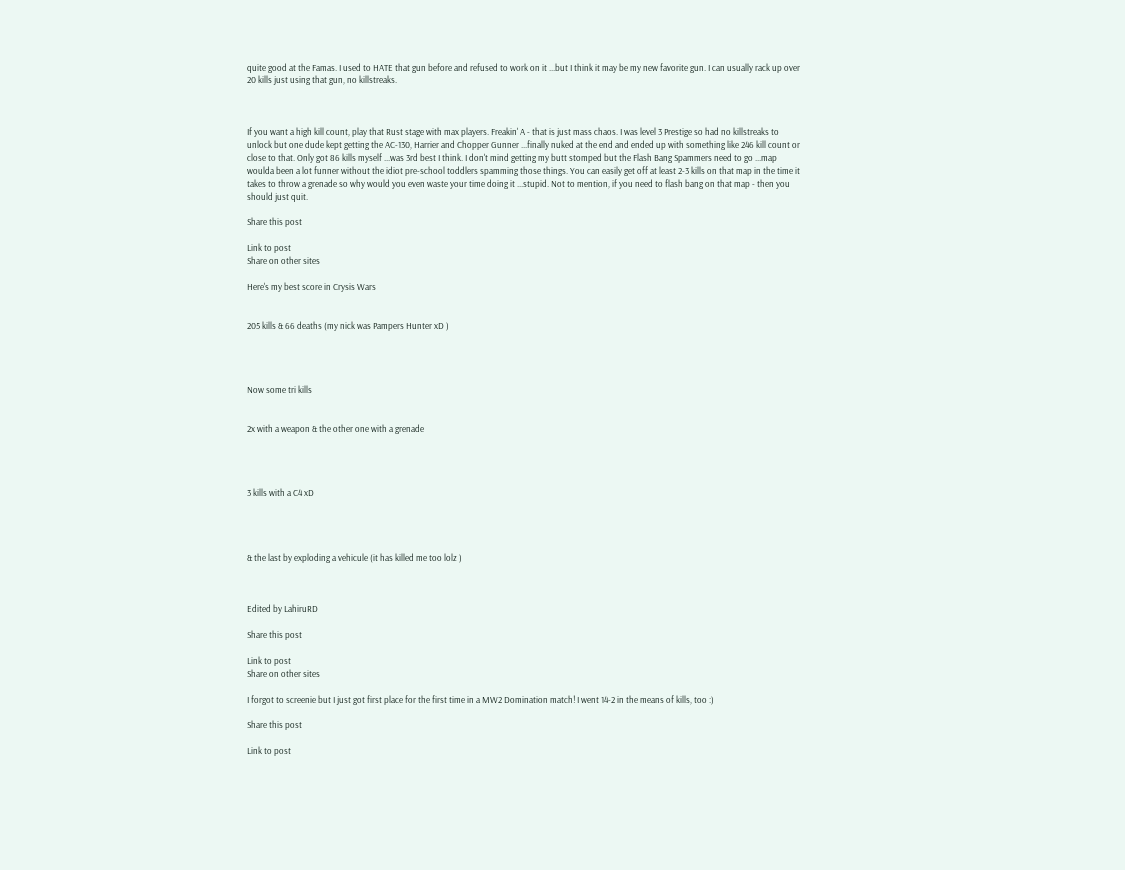quite good at the Famas. I used to HATE that gun before and refused to work on it ...but I think it may be my new favorite gun. I can usually rack up over 20 kills just using that gun, no killstreaks.



If you want a high kill count, play that Rust stage with max players. Freakin' A - that is just mass chaos. I was level 3 Prestige so had no killstreaks to unlock but one dude kept getting the AC-130, Harrier and Chopper Gunner ...finally nuked at the end and ended up with something like 246 kill count or close to that. Only got 86 kills myself ...was 3rd best I think. I don't mind getting my butt stomped but the Flash Bang Spammers need to go ...map woulda been a lot funner without the idiot pre-school toddlers spamming those things. You can easily get off at least 2-3 kills on that map in the time it takes to throw a grenade so why would you even waste your time doing it ...stupid. Not to mention, if you need to flash bang on that map - then you should just quit.

Share this post

Link to post
Share on other sites

Here's my best score in Crysis Wars


205 kills & 66 deaths (my nick was Pampers Hunter xD )




Now some tri kills


2x with a weapon & the other one with a grenade




3 kills with a C4 xD




& the last by exploding a vehicule (it has killed me too lolz )



Edited by LahiruRD

Share this post

Link to post
Share on other sites

I forgot to screenie but I just got first place for the first time in a MW2 Domination match! I went 14-2 in the means of kills, too :)

Share this post

Link to post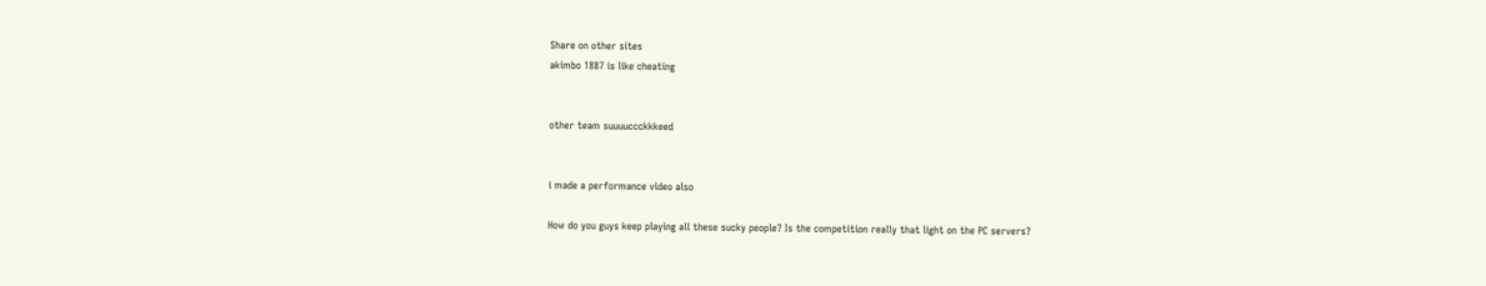Share on other sites
akimbo 1887 is like cheating


other team suuuuccckkkeed


i made a performance video also

How do you guys keep playing all these sucky people? Is the competition really that light on the PC servers?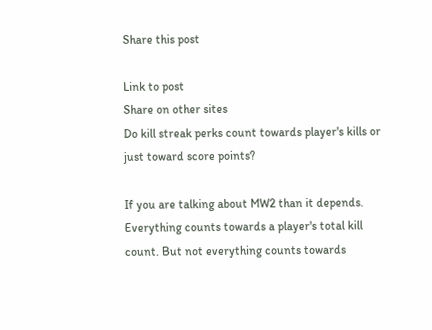Share this post

Link to post
Share on other sites
Do kill streak perks count towards player's kills or just toward score points?

If you are talking about MW2 than it depends. Everything counts towards a player's total kill count. But not everything counts towards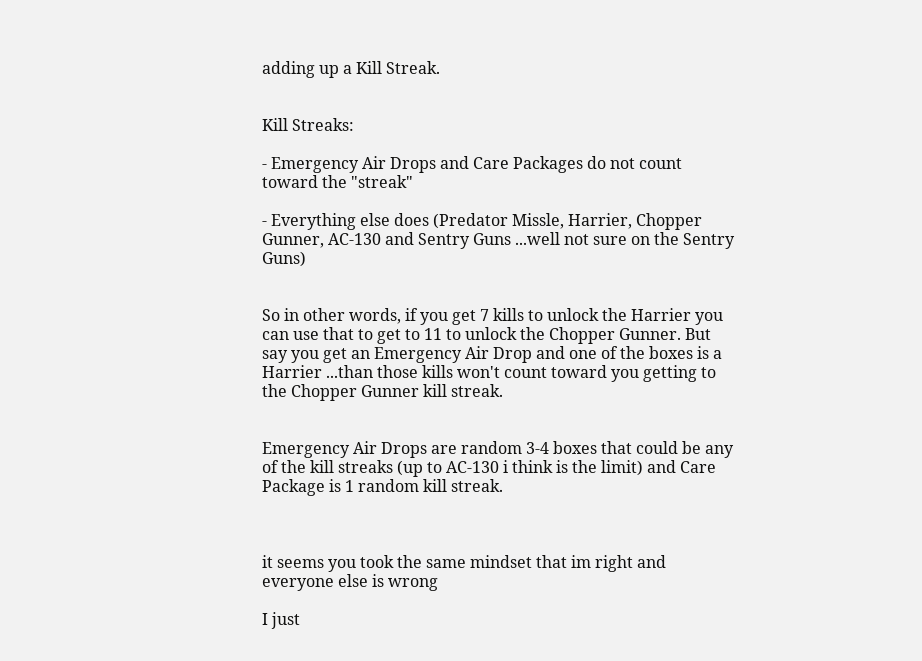adding up a Kill Streak.


Kill Streaks:

- Emergency Air Drops and Care Packages do not count toward the "streak"

- Everything else does (Predator Missle, Harrier, Chopper Gunner, AC-130 and Sentry Guns ...well not sure on the Sentry Guns)


So in other words, if you get 7 kills to unlock the Harrier you can use that to get to 11 to unlock the Chopper Gunner. But say you get an Emergency Air Drop and one of the boxes is a Harrier ...than those kills won't count toward you getting to the Chopper Gunner kill streak.


Emergency Air Drops are random 3-4 boxes that could be any of the kill streaks (up to AC-130 i think is the limit) and Care Package is 1 random kill streak.



it seems you took the same mindset that im right and everyone else is wrong

I just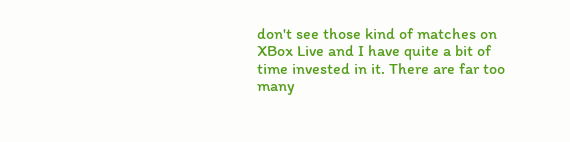don't see those kind of matches on XBox Live and I have quite a bit of time invested in it. There are far too many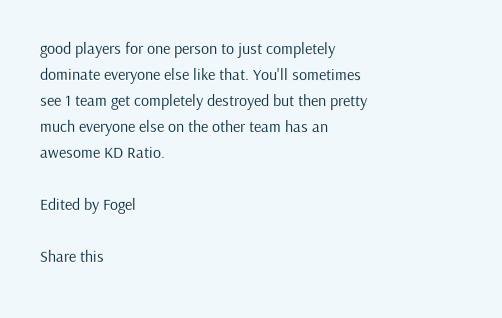good players for one person to just completely dominate everyone else like that. You'll sometimes see 1 team get completely destroyed but then pretty much everyone else on the other team has an awesome KD Ratio.

Edited by Fogel

Share this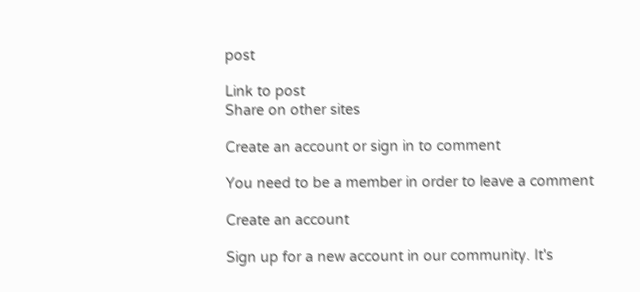post

Link to post
Share on other sites

Create an account or sign in to comment

You need to be a member in order to leave a comment

Create an account

Sign up for a new account in our community. It's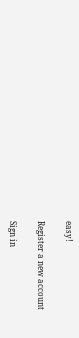easy!

Register a new account

Sign in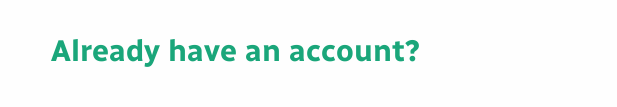Already have an account?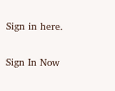Sign in here.

Sign In Now